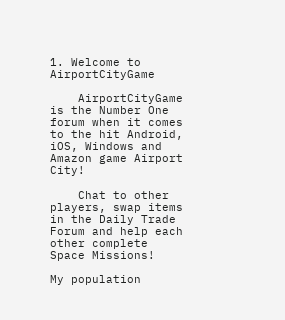1. Welcome to AirportCityGame

    AirportCityGame is the Number One forum when it comes to the hit Android, iOS, Windows and Amazon game Airport City!

    Chat to other players, swap items in the Daily Trade Forum and help each other complete Space Missions!

My population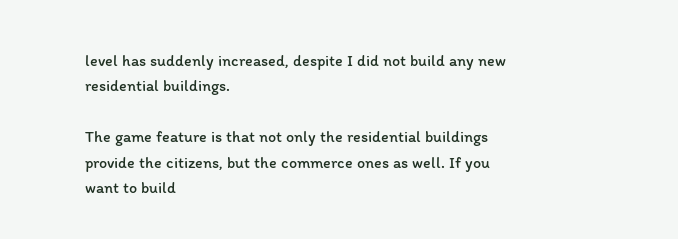level has suddenly increased, despite I did not build any new residential buildings.

The game feature is that not only the residential buildings provide the citizens, but the commerce ones as well. If you want to build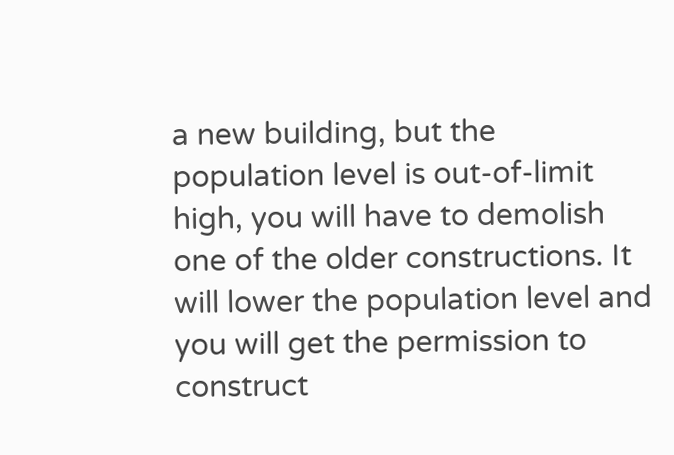a new building, but the population level is out-of-limit high, you will have to demolish one of the older constructions. It will lower the population level and you will get the permission to construct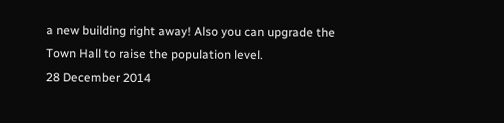a new building right away! Also you can upgrade the Town Hall to raise the population level.
28 December 2014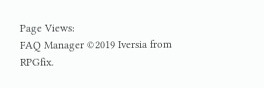Page Views:
FAQ Manager ©2019 Iversia from RPGfix.